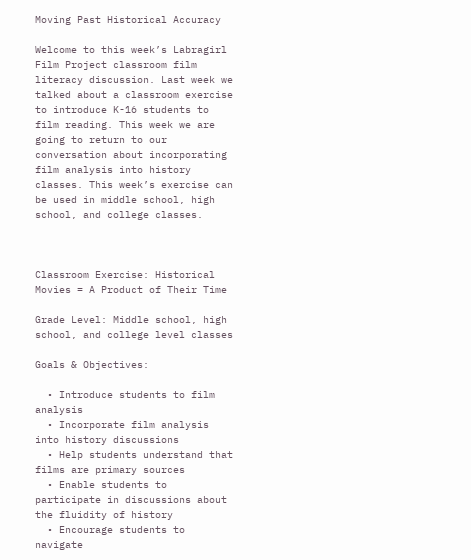Moving Past Historical Accuracy

Welcome to this week’s Labragirl Film Project classroom film literacy discussion. Last week we talked about a classroom exercise to introduce K-16 students to film reading. This week we are going to return to our conversation about incorporating film analysis into history classes. This week’s exercise can be used in middle school, high school, and college classes.



Classroom Exercise: Historical Movies = A Product of Their Time

Grade Level: Middle school, high school, and college level classes

Goals & Objectives:

  • Introduce students to film analysis
  • Incorporate film analysis into history discussions
  • Help students understand that films are primary sources
  • Enable students to participate in discussions about the fluidity of history
  • Encourage students to navigate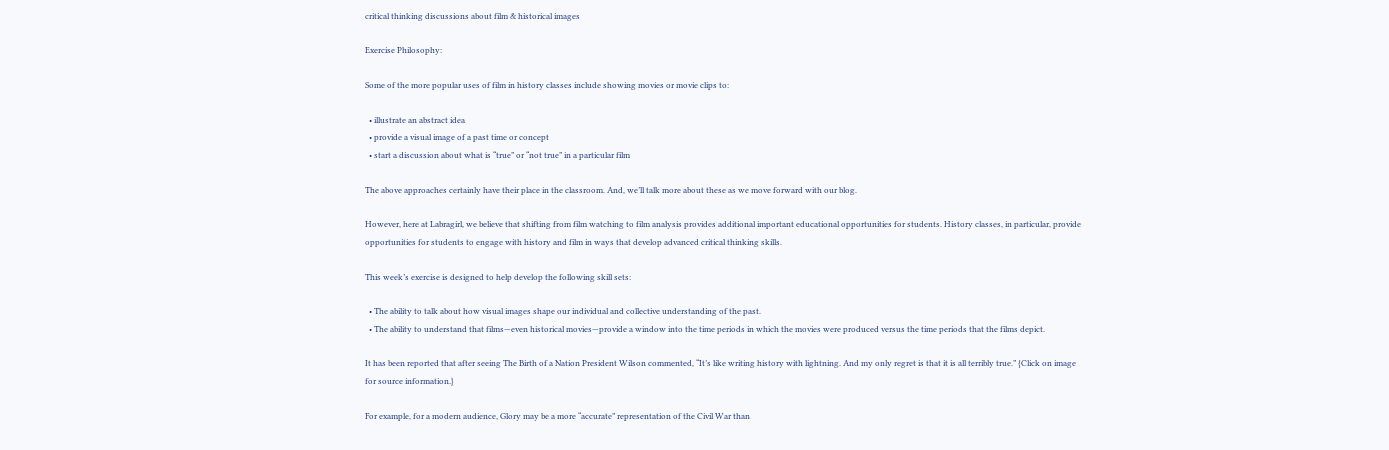critical thinking discussions about film & historical images

Exercise Philosophy:

Some of the more popular uses of film in history classes include showing movies or movie clips to:

  • illustrate an abstract idea
  • provide a visual image of a past time or concept
  • start a discussion about what is “true” or “not true” in a particular film

The above approaches certainly have their place in the classroom. And, we’ll talk more about these as we move forward with our blog.

However, here at Labragirl, we believe that shifting from film watching to film analysis provides additional important educational opportunities for students. History classes, in particular, provide opportunities for students to engage with history and film in ways that develop advanced critical thinking skills.

This week’s exercise is designed to help develop the following skill sets:

  • The ability to talk about how visual images shape our individual and collective understanding of the past.
  • The ability to understand that films—even historical movies—provide a window into the time periods in which the movies were produced versus the time periods that the films depict.

It has been reported that after seeing The Birth of a Nation President Wilson commented, “It’s like writing history with lightning. And my only regret is that it is all terribly true.” {Click on image for source information.}

For example, for a modern audience, Glory may be a more “accurate” representation of the Civil War than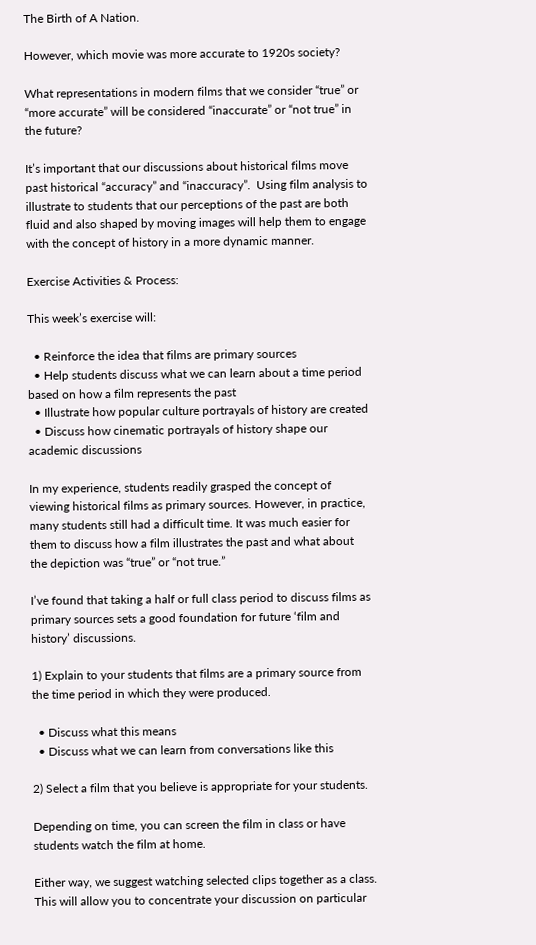The Birth of A Nation.

However, which movie was more accurate to 1920s society?

What representations in modern films that we consider “true” or “more accurate” will be considered “inaccurate” or “not true” in the future?

It’s important that our discussions about historical films move past historical “accuracy” and “inaccuracy”.  Using film analysis to illustrate to students that our perceptions of the past are both fluid and also shaped by moving images will help them to engage with the concept of history in a more dynamic manner.

Exercise Activities & Process:

This week’s exercise will:

  • Reinforce the idea that films are primary sources
  • Help students discuss what we can learn about a time period based on how a film represents the past
  • Illustrate how popular culture portrayals of history are created
  • Discuss how cinematic portrayals of history shape our academic discussions

In my experience, students readily grasped the concept of viewing historical films as primary sources. However, in practice, many students still had a difficult time. It was much easier for them to discuss how a film illustrates the past and what about the depiction was “true” or “not true.”

I’ve found that taking a half or full class period to discuss films as primary sources sets a good foundation for future ‘film and history’ discussions.

1) Explain to your students that films are a primary source from the time period in which they were produced.

  • Discuss what this means
  • Discuss what we can learn from conversations like this

2) Select a film that you believe is appropriate for your students.

Depending on time, you can screen the film in class or have students watch the film at home.

Either way, we suggest watching selected clips together as a class. This will allow you to concentrate your discussion on particular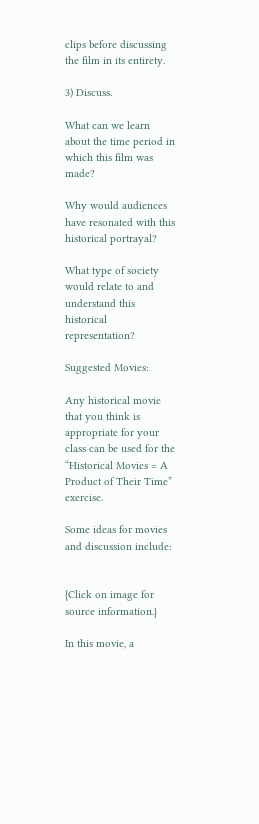clips before discussing the film in its entirety.

3) Discuss.

What can we learn about the time period in which this film was made?

Why would audiences have resonated with this historical portrayal?

What type of society would relate to and understand this historical representation?

Suggested Movies:

Any historical movie that you think is appropriate for your class can be used for the “Historical Movies = A Product of Their Time” exercise.

Some ideas for movies and discussion include:


{Click on image for source information.}

In this movie, a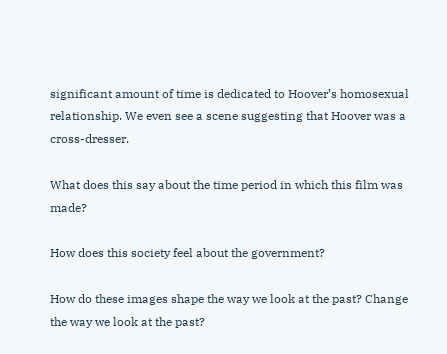significant amount of time is dedicated to Hoover’s homosexual relationship. We even see a scene suggesting that Hoover was a cross-dresser.

What does this say about the time period in which this film was made?

How does this society feel about the government?

How do these images shape the way we look at the past? Change the way we look at the past?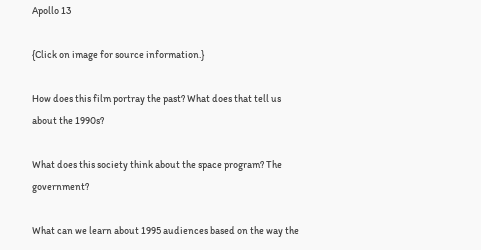Apollo 13

{Click on image for source information.}

How does this film portray the past? What does that tell us about the 1990s?

What does this society think about the space program? The government?

What can we learn about 1995 audiences based on the way the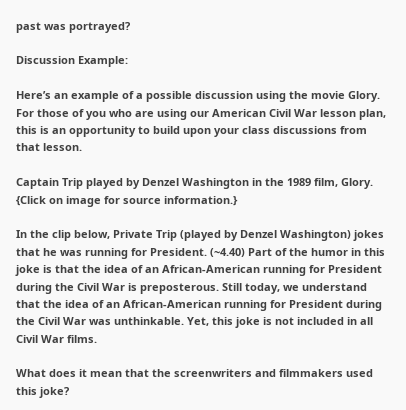past was portrayed?

Discussion Example:

Here’s an example of a possible discussion using the movie Glory. For those of you who are using our American Civil War lesson plan, this is an opportunity to build upon your class discussions from that lesson.

Captain Trip played by Denzel Washington in the 1989 film, Glory. {Click on image for source information.}

In the clip below, Private Trip (played by Denzel Washington) jokes that he was running for President. (~4.40) Part of the humor in this joke is that the idea of an African-American running for President during the Civil War is preposterous. Still today, we understand that the idea of an African-American running for President during the Civil War was unthinkable. Yet, this joke is not included in all Civil War films.

What does it mean that the screenwriters and filmmakers used this joke?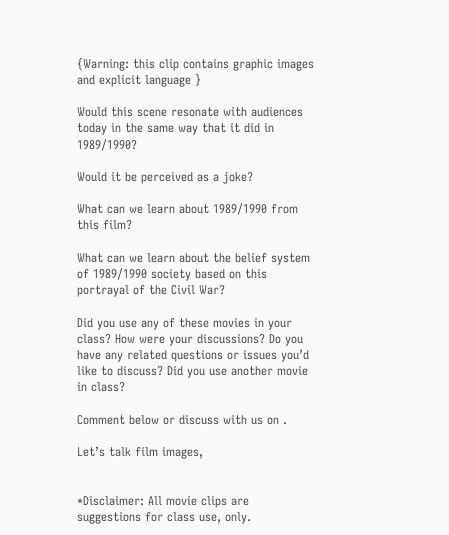{Warning: this clip contains graphic images and explicit language }

Would this scene resonate with audiences today in the same way that it did in 1989/1990?

Would it be perceived as a joke?

What can we learn about 1989/1990 from this film?

What can we learn about the belief system of 1989/1990 society based on this portrayal of the Civil War?

Did you use any of these movies in your class? How were your discussions? Do you have any related questions or issues you’d like to discuss? Did you use another movie in class?

Comment below or discuss with us on .

Let’s talk film images,


*Disclaimer: All movie clips are suggestions for class use, only.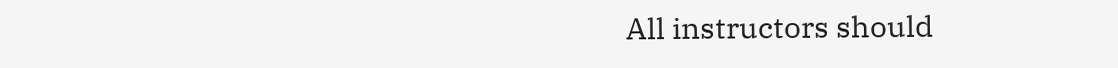All instructors should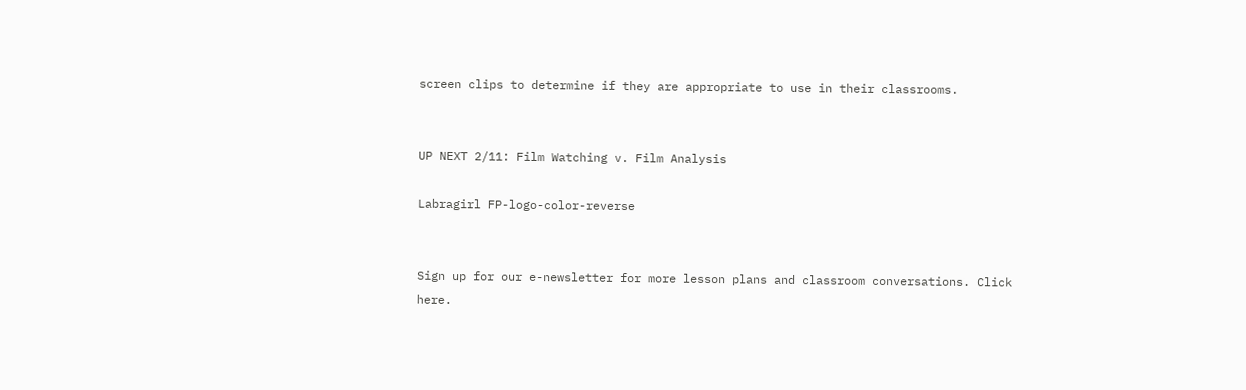screen clips to determine if they are appropriate to use in their classrooms.


UP NEXT 2/11: Film Watching v. Film Analysis

Labragirl FP-logo-color-reverse


Sign up for our e-newsletter for more lesson plans and classroom conversations. Click here.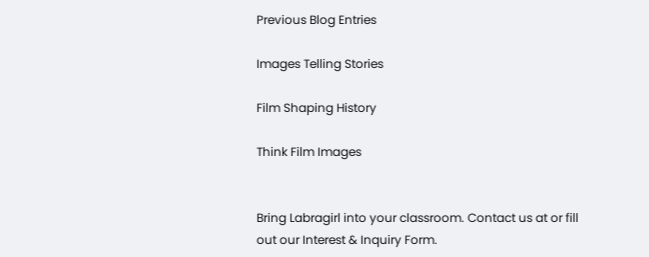Previous Blog Entries

Images Telling Stories

Film Shaping History

Think Film Images


Bring Labragirl into your classroom. Contact us at or fill out our Interest & Inquiry Form.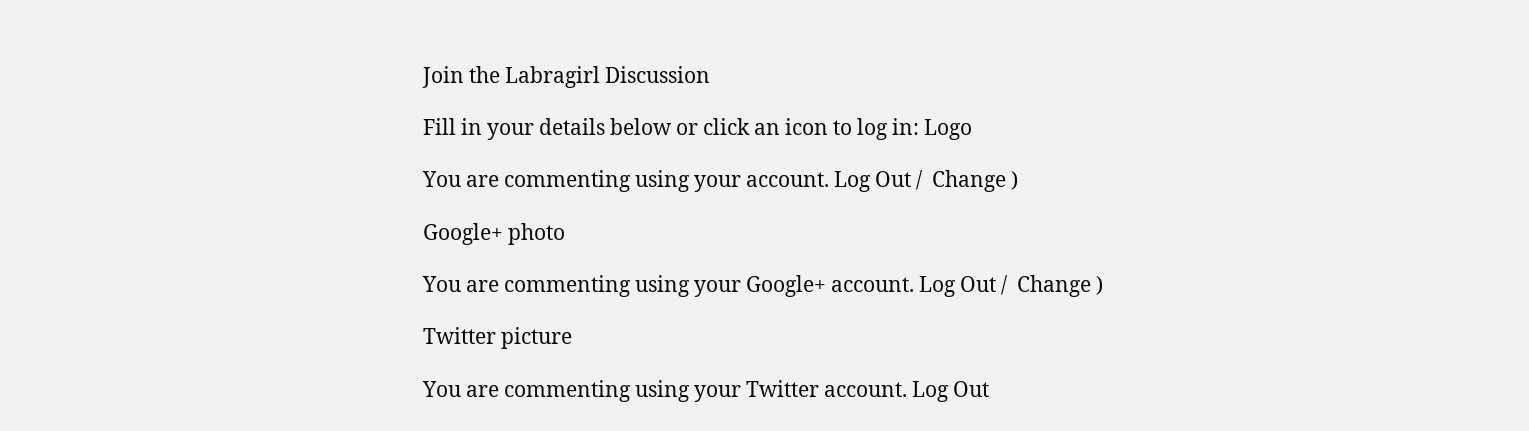Join the Labragirl Discussion

Fill in your details below or click an icon to log in: Logo

You are commenting using your account. Log Out /  Change )

Google+ photo

You are commenting using your Google+ account. Log Out /  Change )

Twitter picture

You are commenting using your Twitter account. Log Out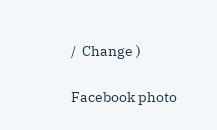/  Change )

Facebook photo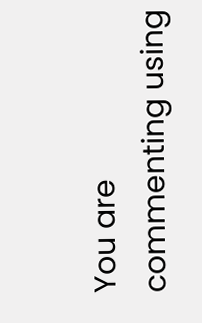You are commenting using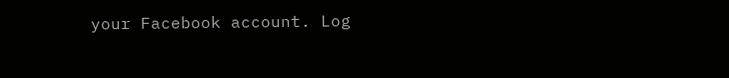your Facebook account. Log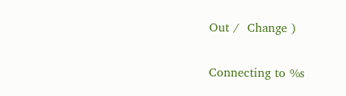Out /  Change )


Connecting to %s